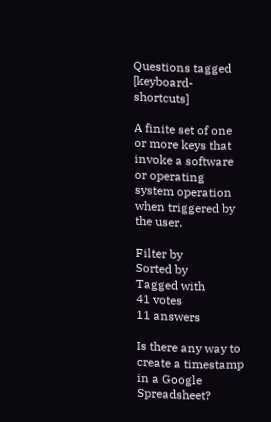Questions tagged [keyboard-shortcuts]

A finite set of one or more keys that invoke a software or operating system operation when triggered by the user.

Filter by
Sorted by
Tagged with
41 votes
11 answers

Is there any way to create a timestamp in a Google Spreadsheet?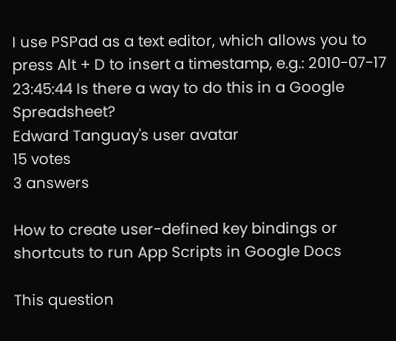I use PSPad as a text editor, which allows you to press Alt + D to insert a timestamp, e.g.: 2010-07-17 23:45:44 Is there a way to do this in a Google Spreadsheet?
Edward Tanguay's user avatar
15 votes
3 answers

How to create user-defined key bindings or shortcuts to run App Scripts in Google Docs

This question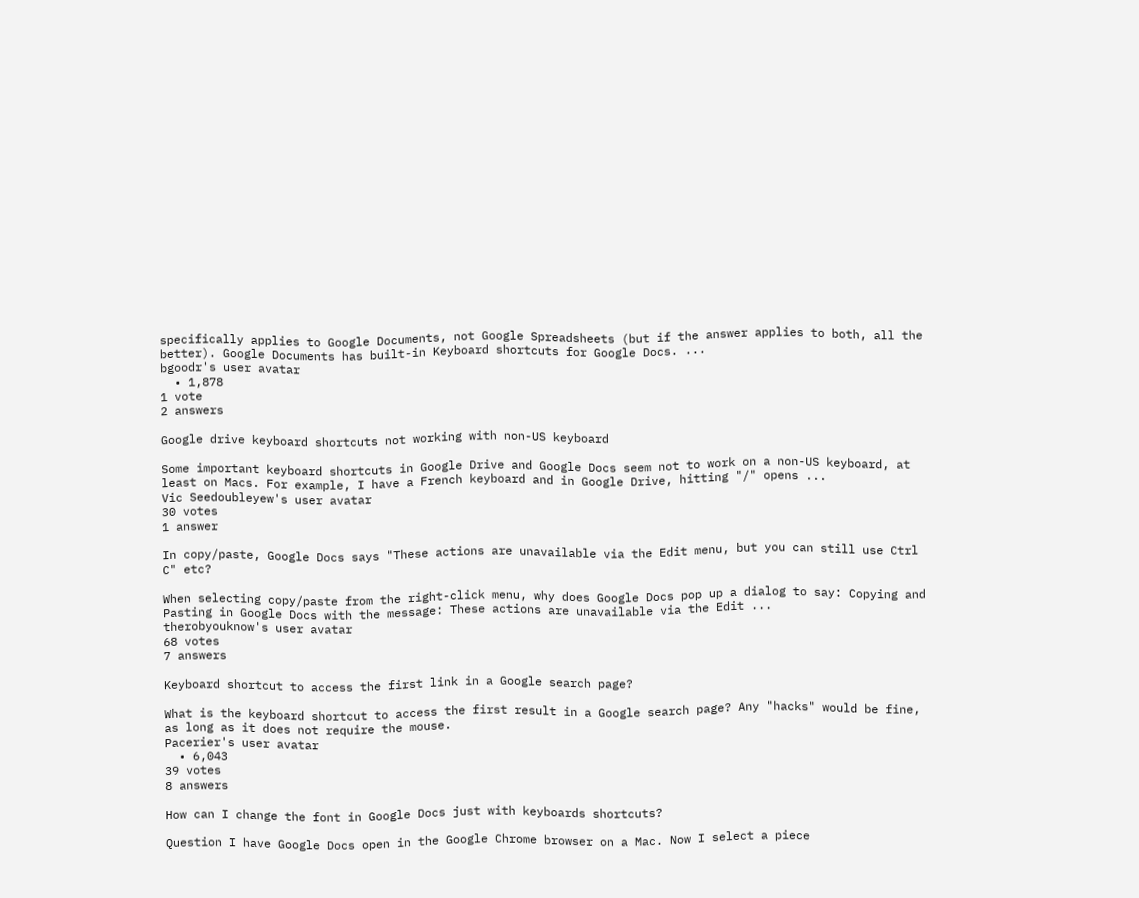specifically applies to Google Documents, not Google Spreadsheets (but if the answer applies to both, all the better). Google Documents has built-in Keyboard shortcuts for Google Docs. ...
bgoodr's user avatar
  • 1,878
1 vote
2 answers

Google drive keyboard shortcuts not working with non-US keyboard

Some important keyboard shortcuts in Google Drive and Google Docs seem not to work on a non-US keyboard, at least on Macs. For example, I have a French keyboard and in Google Drive, hitting "/" opens ...
Vic Seedoubleyew's user avatar
30 votes
1 answer

In copy/paste, Google Docs says "These actions are unavailable via the Edit menu, but you can still use Ctrl C" etc?

When selecting copy/paste from the right-click menu, why does Google Docs pop up a dialog to say: Copying and Pasting in Google Docs with the message: These actions are unavailable via the Edit ...
therobyouknow's user avatar
68 votes
7 answers

Keyboard shortcut to access the first link in a Google search page?

What is the keyboard shortcut to access the first result in a Google search page? Any "hacks" would be fine, as long as it does not require the mouse.
Pacerier's user avatar
  • 6,043
39 votes
8 answers

How can I change the font in Google Docs just with keyboards shortcuts?

Question I have Google Docs open in the Google Chrome browser on a Mac. Now I select a piece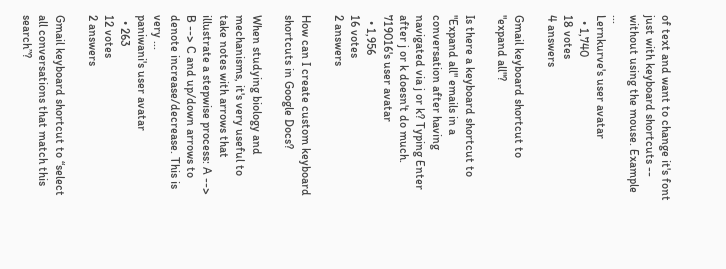of text and want to change it's font just with keyboard shortcuts -- without using the mouse. Example ...
Lernkurve's user avatar
  • 1,740
18 votes
4 answers

Gmail keyboard shortcut to "expand all"?

Is there a keyboard shortcut to "Expand all" emails in a conversation after having navigated via j or k? Typing Enter after j or k doesn't do much.
719016's user avatar
  • 1,956
16 votes
2 answers

How can I create custom keyboard shortcuts in Google Docs?

When studying biology and mechanisms, it's very useful to take notes with arrows that illustrate a stepwise process: A --> B --> C and up/down arrows to denote increase/decrease. This is very ...
paniwani's user avatar
  • 263
12 votes
2 answers

Gmail keyboard shortcut to “select all conversations that match this search”?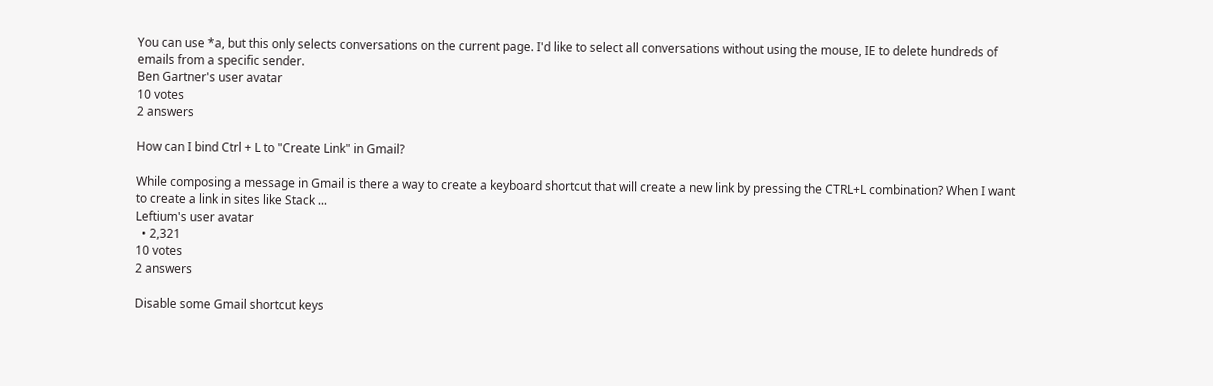You can use *a, but this only selects conversations on the current page. I'd like to select all conversations without using the mouse, IE to delete hundreds of emails from a specific sender.
Ben Gartner's user avatar
10 votes
2 answers

How can I bind Ctrl + L to "Create Link" in Gmail?

While composing a message in Gmail is there a way to create a keyboard shortcut that will create a new link by pressing the CTRL+L combination? When I want to create a link in sites like Stack ...
Leftium's user avatar
  • 2,321
10 votes
2 answers

Disable some Gmail shortcut keys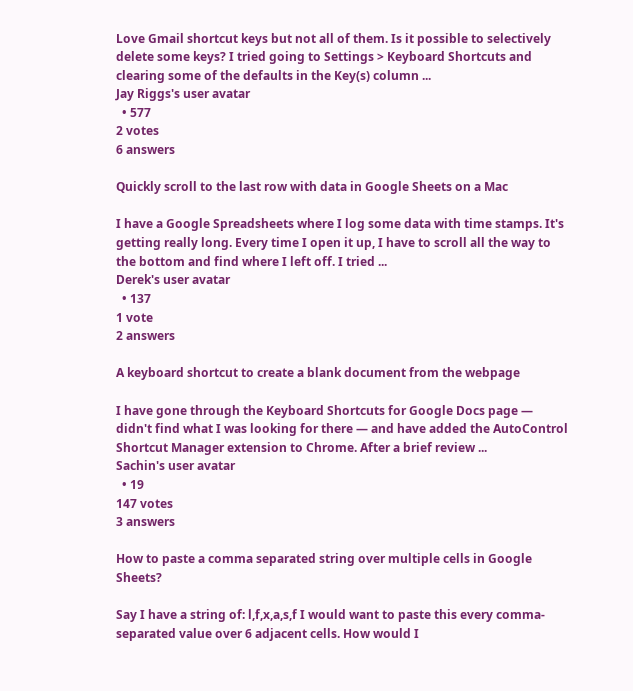Love Gmail shortcut keys but not all of them. Is it possible to selectively delete some keys? I tried going to Settings > Keyboard Shortcuts and clearing some of the defaults in the Key(s) column ...
Jay Riggs's user avatar
  • 577
2 votes
6 answers

Quickly scroll to the last row with data in Google Sheets on a Mac

I have a Google Spreadsheets where I log some data with time stamps. It's getting really long. Every time I open it up, I have to scroll all the way to the bottom and find where I left off. I tried ...
Derek's user avatar
  • 137
1 vote
2 answers

A keyboard shortcut to create a blank document from the webpage

I have gone through the Keyboard Shortcuts for Google Docs page — didn't find what I was looking for there — and have added the AutoControl Shortcut Manager extension to Chrome. After a brief review ...
Sachin's user avatar
  • 19
147 votes
3 answers

How to paste a comma separated string over multiple cells in Google Sheets?

Say I have a string of: l,f,x,a,s,f I would want to paste this every comma-separated value over 6 adjacent cells. How would I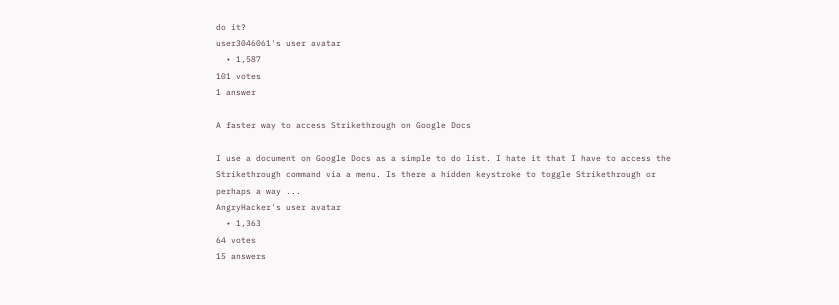do it?
user3046061's user avatar
  • 1,587
101 votes
1 answer

A faster way to access Strikethrough on Google Docs

I use a document on Google Docs as a simple to do list. I hate it that I have to access the Strikethrough command via a menu. Is there a hidden keystroke to toggle Strikethrough or perhaps a way ...
AngryHacker's user avatar
  • 1,363
64 votes
15 answers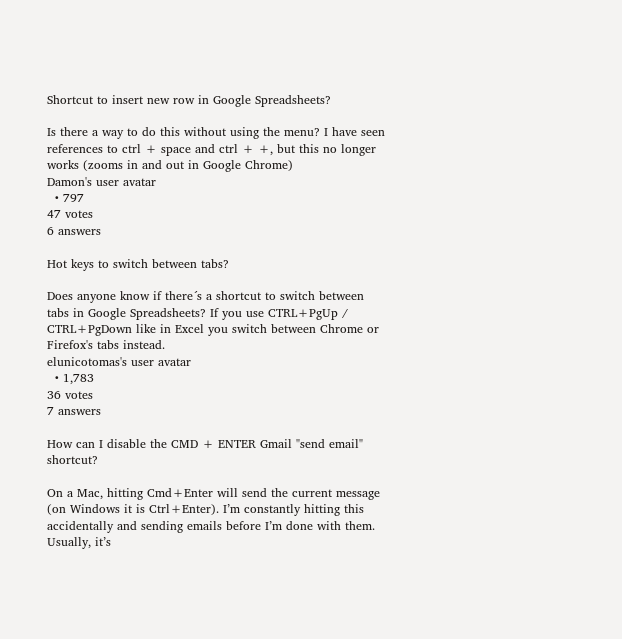Shortcut to insert new row in Google Spreadsheets?

Is there a way to do this without using the menu? I have seen references to ctrl + space and ctrl + +, but this no longer works (zooms in and out in Google Chrome)
Damon's user avatar
  • 797
47 votes
6 answers

Hot keys to switch between tabs?

Does anyone know if there´s a shortcut to switch between tabs in Google Spreadsheets? If you use CTRL+PgUp / CTRL+PgDown like in Excel you switch between Chrome or Firefox's tabs instead.
elunicotomas's user avatar
  • 1,783
36 votes
7 answers

How can I disable the CMD + ENTER Gmail "send email" shortcut?

On a Mac, hitting Cmd+Enter will send the current message (on Windows it is Ctrl+Enter). I’m constantly hitting this accidentally and sending emails before I’m done with them. Usually, it’s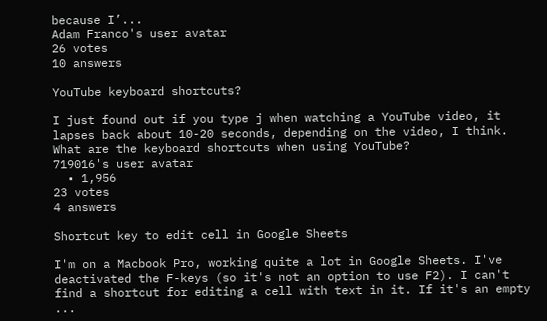because I’...
Adam Franco's user avatar
26 votes
10 answers

YouTube keyboard shortcuts?

I just found out if you type j when watching a YouTube video, it lapses back about 10-20 seconds, depending on the video, I think. What are the keyboard shortcuts when using YouTube?
719016's user avatar
  • 1,956
23 votes
4 answers

Shortcut key to edit cell in Google Sheets

I'm on a Macbook Pro, working quite a lot in Google Sheets. I've deactivated the F-keys (so it's not an option to use F2). I can't find a shortcut for editing a cell with text in it. If it's an empty ...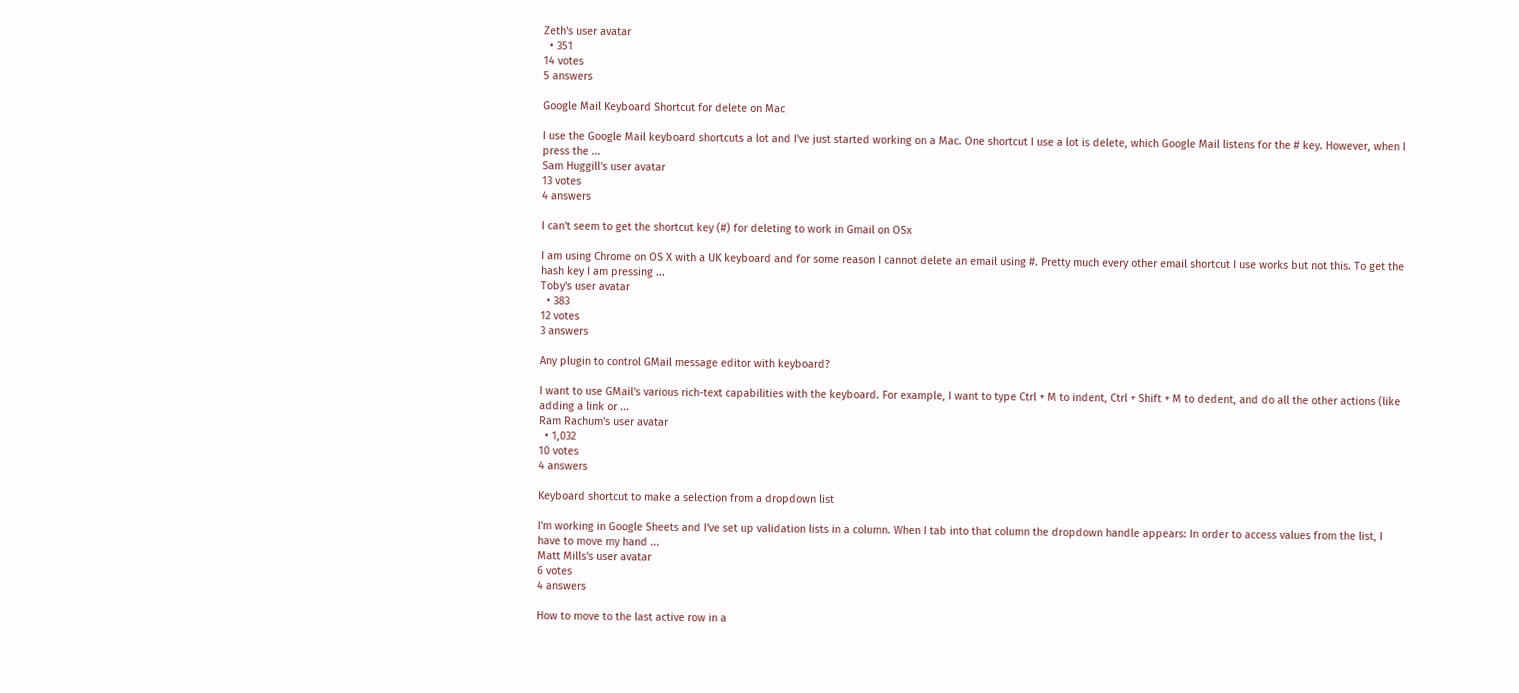Zeth's user avatar
  • 351
14 votes
5 answers

Google Mail Keyboard Shortcut for delete on Mac

I use the Google Mail keyboard shortcuts a lot and I've just started working on a Mac. One shortcut I use a lot is delete, which Google Mail listens for the # key. However, when I press the ...
Sam Huggill's user avatar
13 votes
4 answers

I can't seem to get the shortcut key (#) for deleting to work in Gmail on OSx

I am using Chrome on OS X with a UK keyboard and for some reason I cannot delete an email using #. Pretty much every other email shortcut I use works but not this. To get the hash key I am pressing ...
Toby's user avatar
  • 383
12 votes
3 answers

Any plugin to control GMail message editor with keyboard?

I want to use GMail's various rich-text capabilities with the keyboard. For example, I want to type Ctrl + M to indent, Ctrl + Shift + M to dedent, and do all the other actions (like adding a link or ...
Ram Rachum's user avatar
  • 1,032
10 votes
4 answers

Keyboard shortcut to make a selection from a dropdown list

I'm working in Google Sheets and I've set up validation lists in a column. When I tab into that column the dropdown handle appears: In order to access values from the list, I have to move my hand ...
Matt Mills's user avatar
6 votes
4 answers

How to move to the last active row in a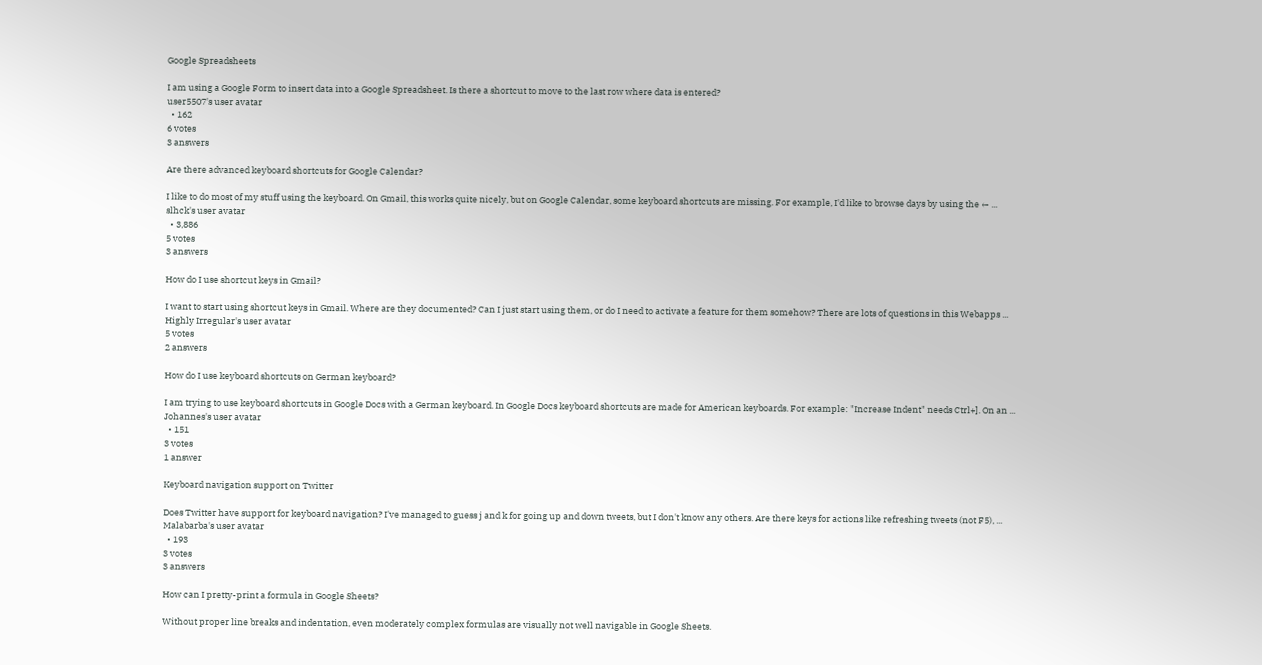Google Spreadsheets

I am using a Google Form to insert data into a Google Spreadsheet. Is there a shortcut to move to the last row where data is entered?
user5507's user avatar
  • 162
6 votes
3 answers

Are there advanced keyboard shortcuts for Google Calendar?

I like to do most of my stuff using the keyboard. On Gmail, this works quite nicely, but on Google Calendar, some keyboard shortcuts are missing. For example, I'd like to browse days by using the ← ...
slhck's user avatar
  • 3,886
5 votes
3 answers

How do I use shortcut keys in Gmail?

I want to start using shortcut keys in Gmail. Where are they documented? Can I just start using them, or do I need to activate a feature for them somehow? There are lots of questions in this Webapps ...
Highly Irregular's user avatar
5 votes
2 answers

How do I use keyboard shortcuts on German keyboard?

I am trying to use keyboard shortcuts in Google Docs with a German keyboard. In Google Docs keyboard shortcuts are made for American keyboards. For example: "Increase Indent" needs Ctrl+]. On an ...
Johannes's user avatar
  • 151
3 votes
1 answer

Keyboard navigation support on Twitter

Does Twitter have support for keyboard navigation? I've managed to guess j and k for going up and down tweets, but I don't know any others. Are there keys for actions like refreshing tweets (not F5), ...
Malabarba's user avatar
  • 193
3 votes
3 answers

How can I pretty-print a formula in Google Sheets?

Without proper line breaks and indentation, even moderately complex formulas are visually not well navigable in Google Sheets.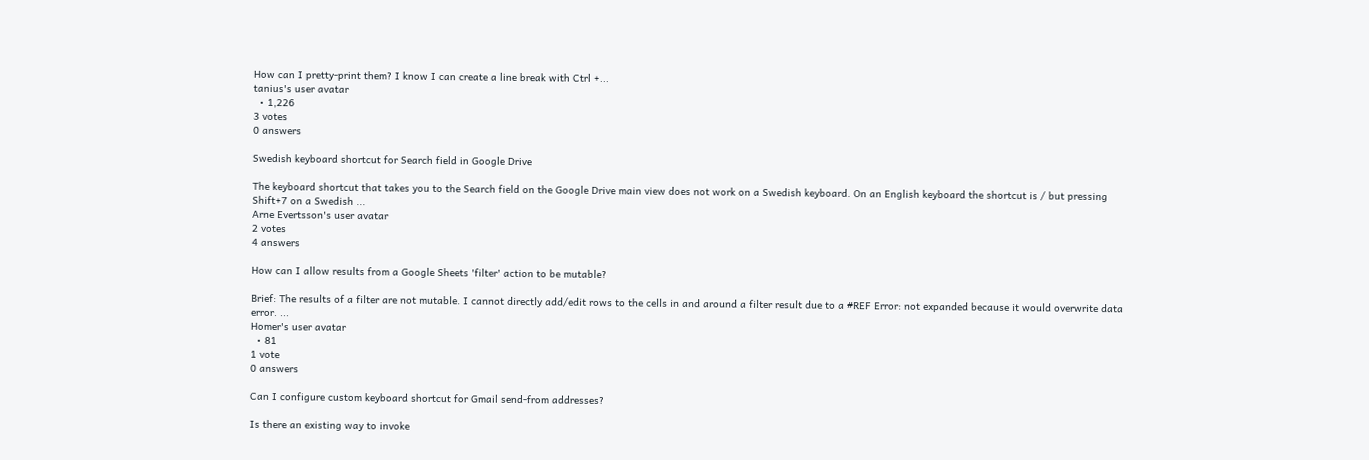How can I pretty-print them? I know I can create a line break with Ctrl +...
tanius's user avatar
  • 1,226
3 votes
0 answers

Swedish keyboard shortcut for Search field in Google Drive

The keyboard shortcut that takes you to the Search field on the Google Drive main view does not work on a Swedish keyboard. On an English keyboard the shortcut is / but pressing Shift+7 on a Swedish ...
Arne Evertsson's user avatar
2 votes
4 answers

How can I allow results from a Google Sheets 'filter' action to be mutable?

Brief: The results of a filter are not mutable. I cannot directly add/edit rows to the cells in and around a filter result due to a #REF Error: not expanded because it would overwrite data error. ...
Homer's user avatar
  • 81
1 vote
0 answers

Can I configure custom keyboard shortcut for Gmail send-from addresses?

Is there an existing way to invoke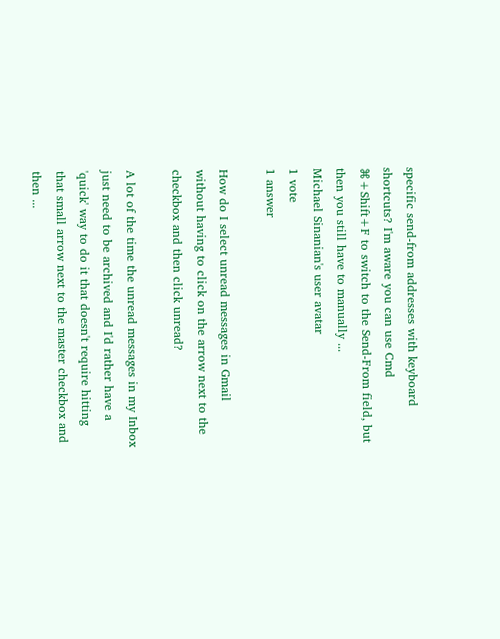specific send-from addresses with keyboard shortcuts? I'm aware you can use Cmd ⌘+Shift+F to switch to the Send-From field, but then you still have to manually ...
Michael Sinanian's user avatar
1 vote
1 answer

How do I select unread messages in Gmail without having to click on the arrow next to the checkbox and then click unread?

A lot of the time the unread messages in my Inbox just need to be archived and I'd rather have a 'quick' way to do it that doesn't require hitting that small arrow next to the master checkbox and then ...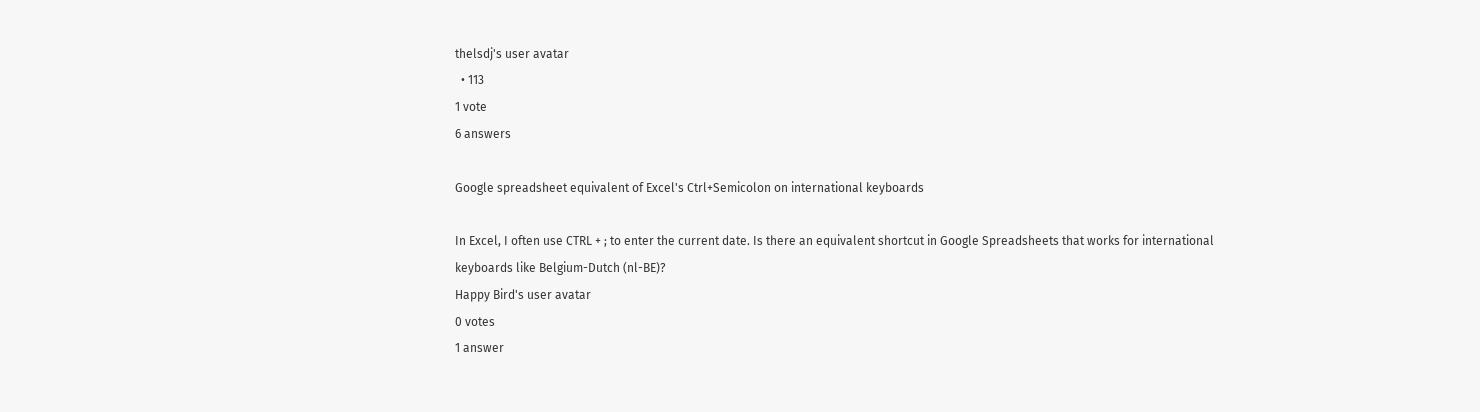thelsdj's user avatar
  • 113
1 vote
6 answers

Google spreadsheet equivalent of Excel's Ctrl+Semicolon on international keyboards

In Excel, I often use CTRL + ; to enter the current date. Is there an equivalent shortcut in Google Spreadsheets that works for international keyboards like Belgium-Dutch (nl-BE)?
Happy Bird's user avatar
0 votes
1 answer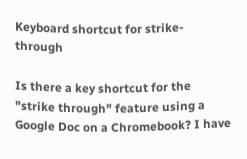Keyboard shortcut for strike-through

Is there a key shortcut for the "strike through" feature using a Google Doc on a Chromebook? I have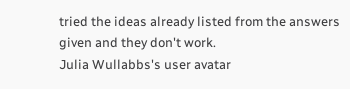tried the ideas already listed from the answers given and they don't work.
Julia Wullabbs's user avatar